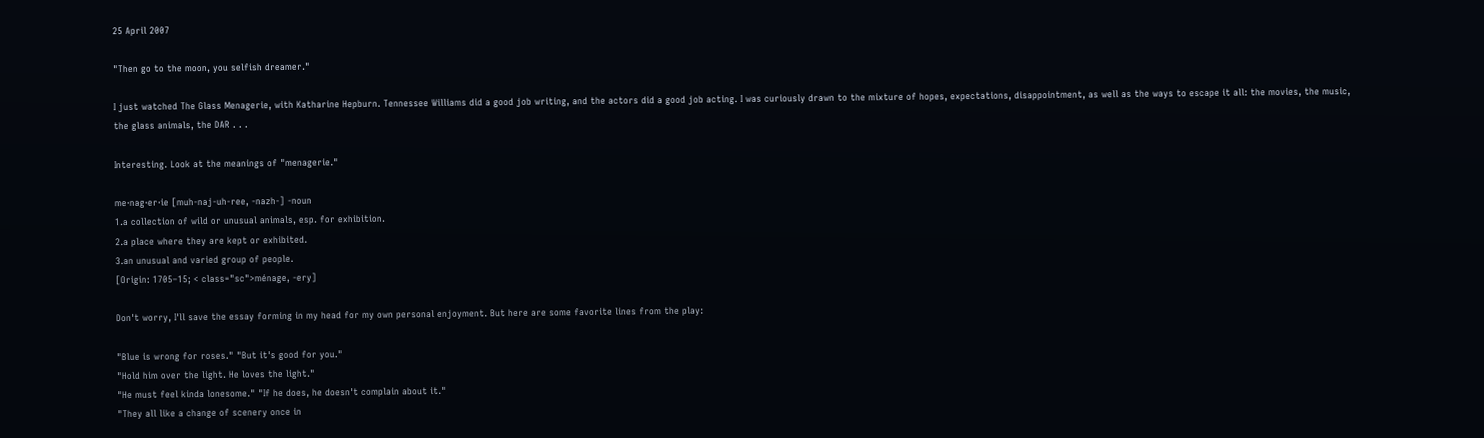25 April 2007

"Then go to the moon, you selfish dreamer."

I just watched The Glass Menagerie, with Katharine Hepburn. Tennessee Williams did a good job writing, and the actors did a good job acting. I was curiously drawn to the mixture of hopes, expectations, disappointment, as well as the ways to escape it all: the movies, the music, the glass animals, the DAR . . .

Interesting. Look at the meanings of "menagerie."

me·nag·er·ie [muh-naj-uh-ree, -nazh-] -noun
1.a collection of wild or unusual animals, esp. for exhibition.
2.a place where they are kept or exhibited.
3.an unusual and varied group of people.
[Origin: 1705–15; < class="sc">ménage, -ery]

Don't worry, I'll save the essay forming in my head for my own personal enjoyment. But here are some favorite lines from the play:

"Blue is wrong for roses." "But it's good for you."
"Hold him over the light. He loves the light."
"He must feel kinda lonesome." "If he does, he doesn't complain about it."
"They all like a change of scenery once in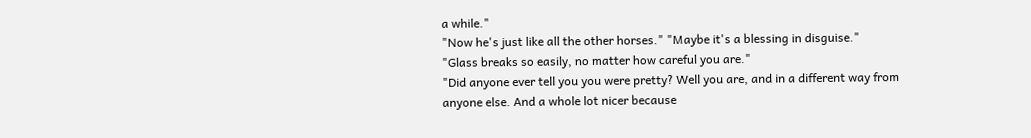a while."
"Now he's just like all the other horses." "Maybe it's a blessing in disguise."
"Glass breaks so easily, no matter how careful you are."
"Did anyone ever tell you you were pretty? Well you are, and in a different way from anyone else. And a whole lot nicer because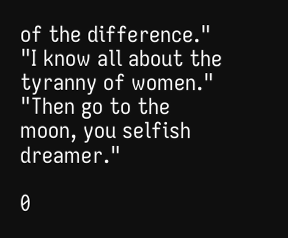of the difference."
"I know all about the tyranny of women."
"Then go to the moon, you selfish dreamer."

0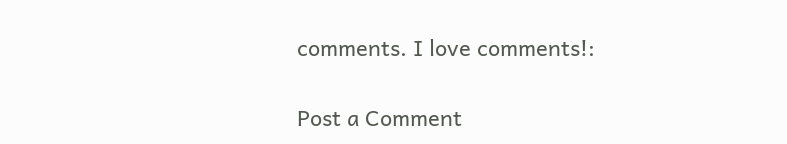comments. I love comments!:

Post a Comment